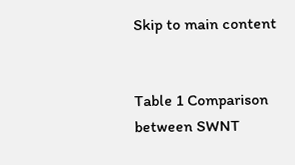Skip to main content


Table 1 Comparison between SWNT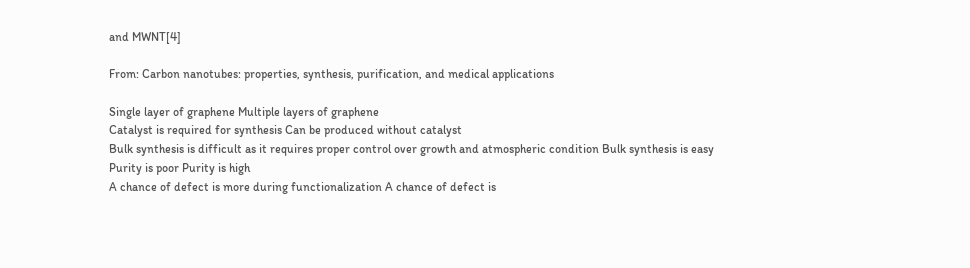and MWNT[4]

From: Carbon nanotubes: properties, synthesis, purification, and medical applications

Single layer of graphene Multiple layers of graphene
Catalyst is required for synthesis Can be produced without catalyst
Bulk synthesis is difficult as it requires proper control over growth and atmospheric condition Bulk synthesis is easy
Purity is poor Purity is high
A chance of defect is more during functionalization A chance of defect is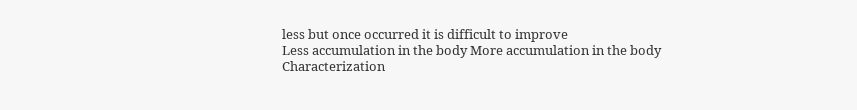less but once occurred it is difficult to improve
Less accumulation in the body More accumulation in the body
Characterization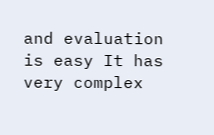and evaluation is easy It has very complex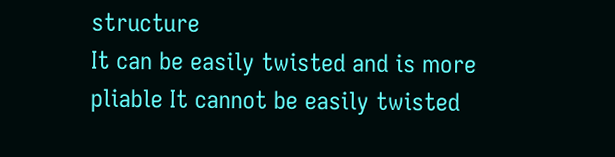structure
It can be easily twisted and is more pliable It cannot be easily twisted